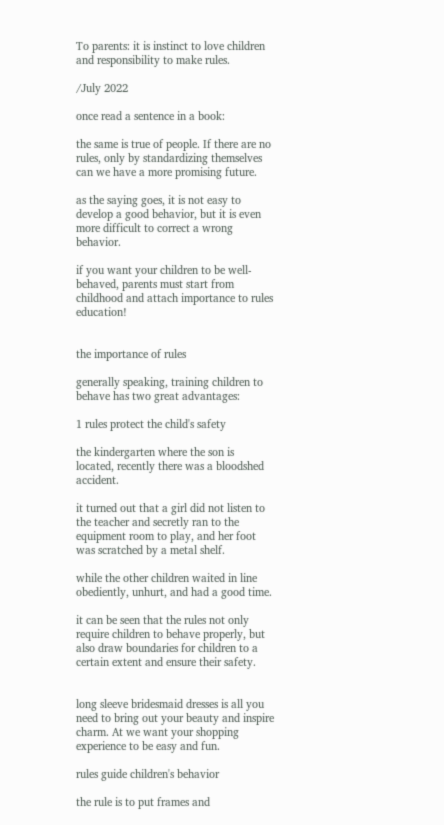To parents: it is instinct to love children and responsibility to make rules.

/July 2022

once read a sentence in a book:

the same is true of people. If there are no rules, only by standardizing themselves can we have a more promising future.

as the saying goes, it is not easy to develop a good behavior, but it is even more difficult to correct a wrong behavior.

if you want your children to be well-behaved, parents must start from childhood and attach importance to rules education!


the importance of rules

generally speaking, training children to behave has two great advantages:

1 rules protect the child's safety

the kindergarten where the son is located, recently there was a bloodshed accident.

it turned out that a girl did not listen to the teacher and secretly ran to the equipment room to play, and her foot was scratched by a metal shelf.

while the other children waited in line obediently, unhurt, and had a good time.

it can be seen that the rules not only require children to behave properly, but also draw boundaries for children to a certain extent and ensure their safety.


long sleeve bridesmaid dresses is all you need to bring out your beauty and inspire charm. At we want your shopping experience to be easy and fun.

rules guide children's behavior

the rule is to put frames and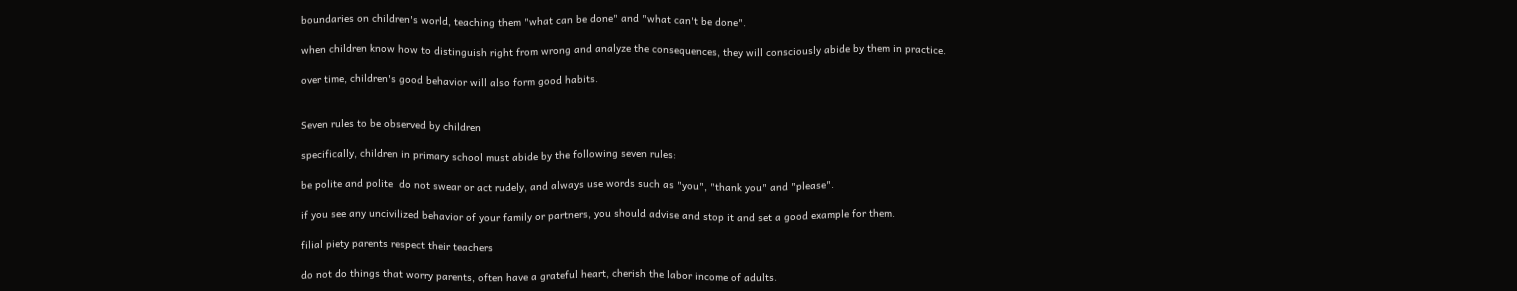boundaries on children's world, teaching them "what can be done" and "what can't be done".

when children know how to distinguish right from wrong and analyze the consequences, they will consciously abide by them in practice.

over time, children's good behavior will also form good habits.


Seven rules to be observed by children

specifically, children in primary school must abide by the following seven rules:

be polite and polite  do not swear or act rudely, and always use words such as "you", "thank you" and "please".

if you see any uncivilized behavior of your family or partners, you should advise and stop it and set a good example for them.

filial piety parents respect their teachers

do not do things that worry parents, often have a grateful heart, cherish the labor income of adults.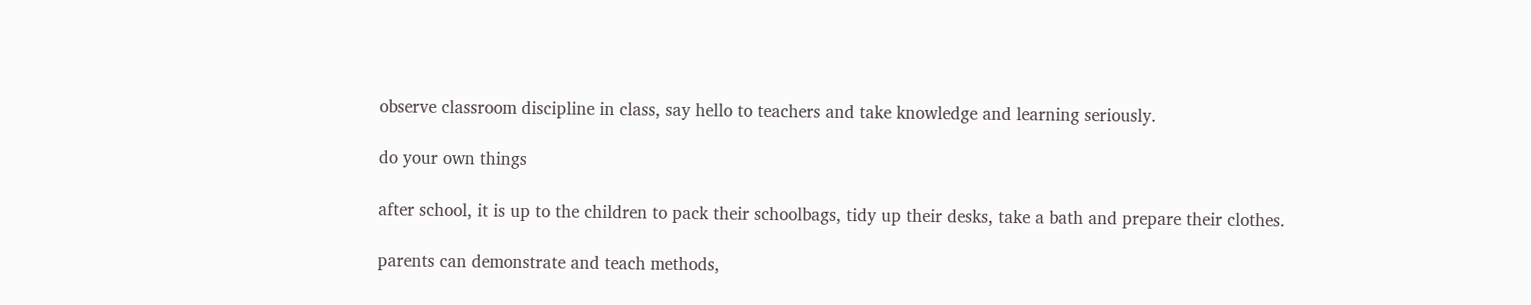observe classroom discipline in class, say hello to teachers and take knowledge and learning seriously.

do your own things

after school, it is up to the children to pack their schoolbags, tidy up their desks, take a bath and prepare their clothes.

parents can demonstrate and teach methods,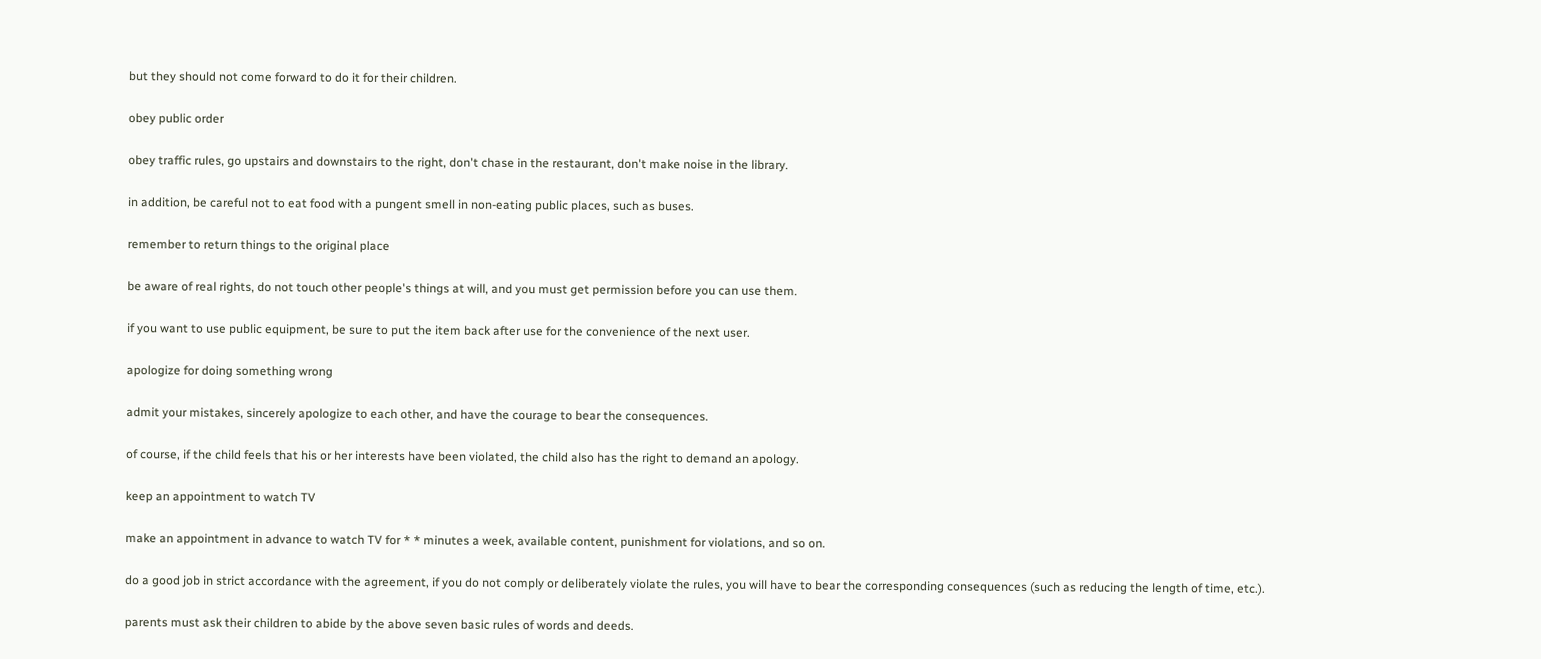but they should not come forward to do it for their children.

obey public order

obey traffic rules, go upstairs and downstairs to the right, don't chase in the restaurant, don't make noise in the library.

in addition, be careful not to eat food with a pungent smell in non-eating public places, such as buses.

remember to return things to the original place

be aware of real rights, do not touch other people's things at will, and you must get permission before you can use them.

if you want to use public equipment, be sure to put the item back after use for the convenience of the next user.

apologize for doing something wrong

admit your mistakes, sincerely apologize to each other, and have the courage to bear the consequences.

of course, if the child feels that his or her interests have been violated, the child also has the right to demand an apology.

keep an appointment to watch TV

make an appointment in advance to watch TV for * * minutes a week, available content, punishment for violations, and so on.

do a good job in strict accordance with the agreement, if you do not comply or deliberately violate the rules, you will have to bear the corresponding consequences (such as reducing the length of time, etc.).

parents must ask their children to abide by the above seven basic rules of words and deeds.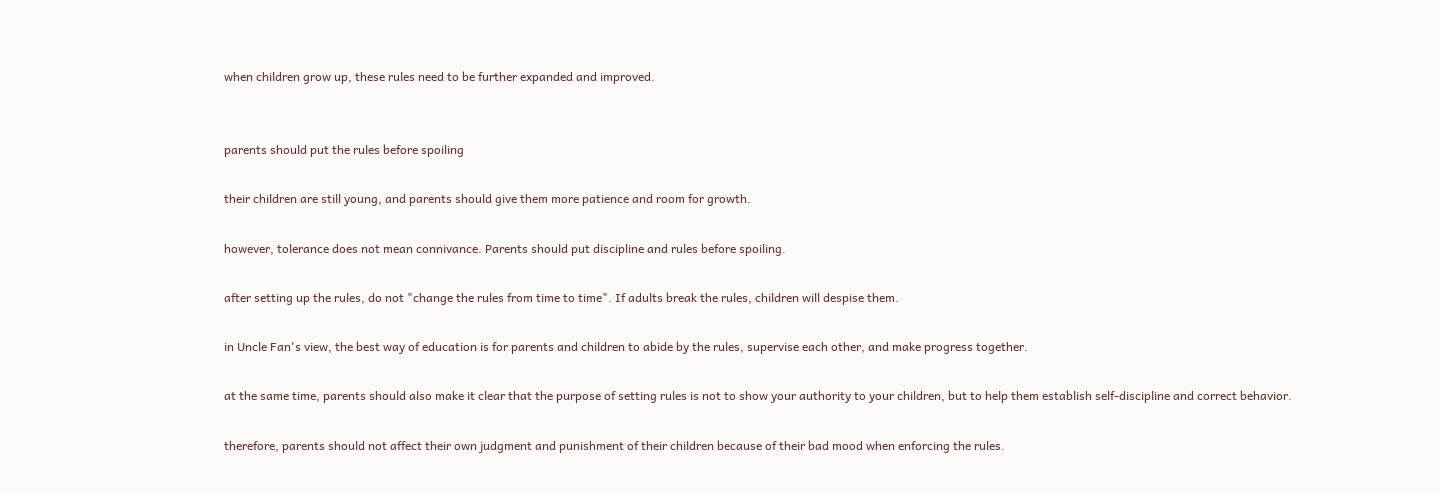when children grow up, these rules need to be further expanded and improved.


parents should put the rules before spoiling

their children are still young, and parents should give them more patience and room for growth.

however, tolerance does not mean connivance. Parents should put discipline and rules before spoiling.

after setting up the rules, do not "change the rules from time to time". If adults break the rules, children will despise them.

in Uncle Fan's view, the best way of education is for parents and children to abide by the rules, supervise each other, and make progress together.

at the same time, parents should also make it clear that the purpose of setting rules is not to show your authority to your children, but to help them establish self-discipline and correct behavior.

therefore, parents should not affect their own judgment and punishment of their children because of their bad mood when enforcing the rules.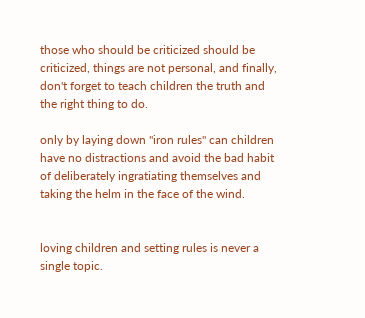those who should be criticized should be criticized, things are not personal, and finally, don't forget to teach children the truth and the right thing to do.

only by laying down "iron rules" can children have no distractions and avoid the bad habit of deliberately ingratiating themselves and taking the helm in the face of the wind.


loving children and setting rules is never a single topic.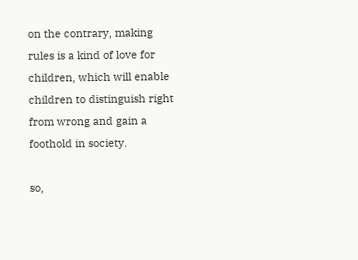on the contrary, making rules is a kind of love for children, which will enable children to distinguish right from wrong and gain a foothold in society.

so,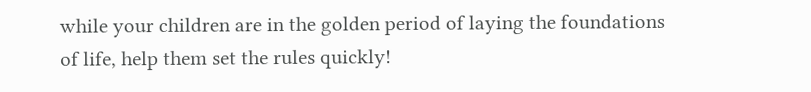while your children are in the golden period of laying the foundations of life, help them set the rules quickly!